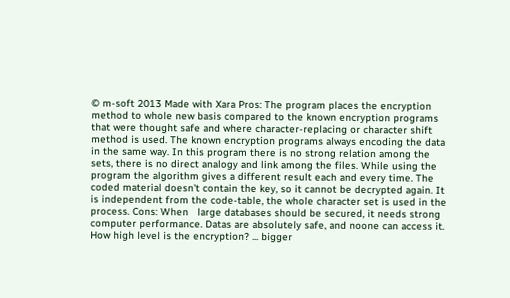© m-soft 2013 Made with Xara Pros: The program places the encryption method to whole new basis compared to the known encryption programs that were thought safe and where character-replacing or character shift method is used. The known encryption programs always encoding the data in the same way. In this program there is no strong relation among the sets, there is no direct analogy and link among the files. While using the program the algorithm gives a different result each and every time. The coded material doesn't contain the key, so it cannot be decrypted again. It is independent from the code-table, the whole character set is used in the process. Cons: When   large databases should be secured, it needs strong  computer performance. Datas are absolutely safe, and noone can access it. How high level is the encryption? ... bigger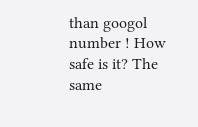than googol number ! How safe is it? The same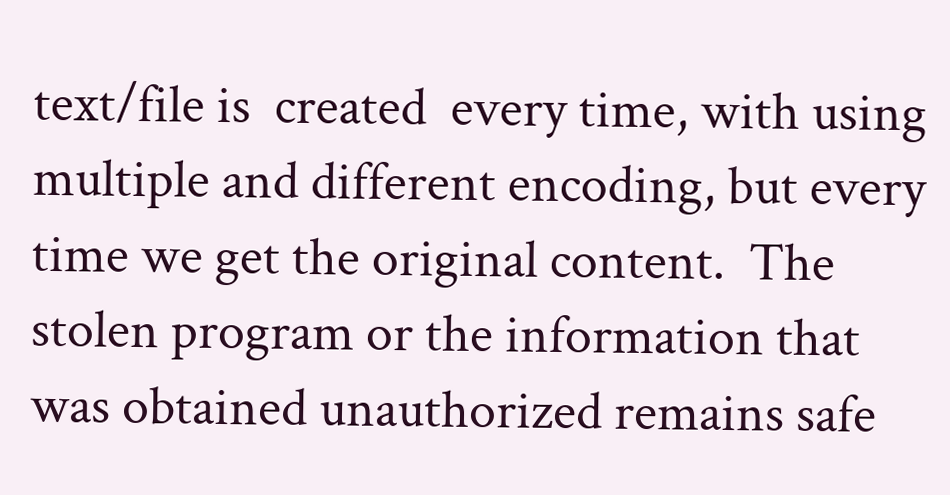text/file is  created  every time, with using multiple and different encoding, but every time we get the original content.  The stolen program or the information that was obtained unauthorized remains safe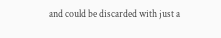and could be discarded with just a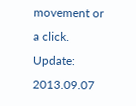movement or a click. Update: 2013.09.07